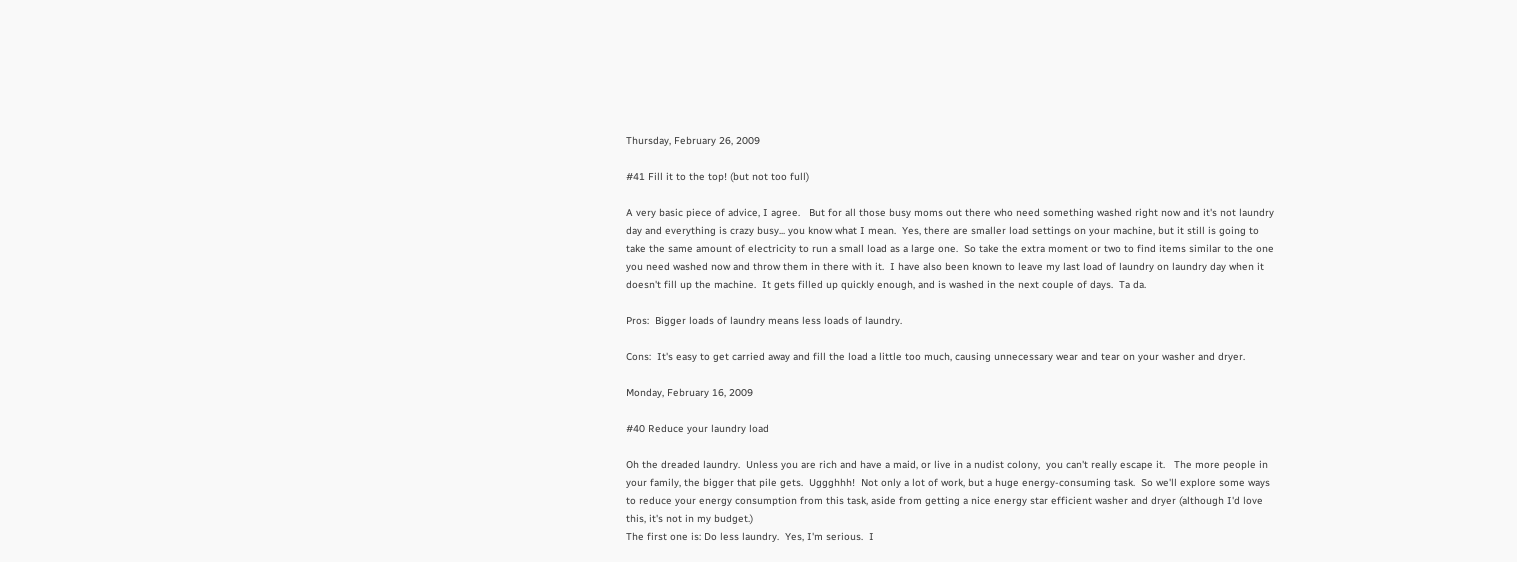Thursday, February 26, 2009

#41 Fill it to the top! (but not too full)

A very basic piece of advice, I agree.   But for all those busy moms out there who need something washed right now and it's not laundry day and everything is crazy busy... you know what I mean.  Yes, there are smaller load settings on your machine, but it still is going to take the same amount of electricity to run a small load as a large one.  So take the extra moment or two to find items similar to the one you need washed now and throw them in there with it.  I have also been known to leave my last load of laundry on laundry day when it doesn't fill up the machine.  It gets filled up quickly enough, and is washed in the next couple of days.  Ta da.

Pros:  Bigger loads of laundry means less loads of laundry.

Cons:  It's easy to get carried away and fill the load a little too much, causing unnecessary wear and tear on your washer and dryer.

Monday, February 16, 2009

#40 Reduce your laundry load

Oh the dreaded laundry.  Unless you are rich and have a maid, or live in a nudist colony,  you can't really escape it.   The more people in your family, the bigger that pile gets.  Uggghhh!  Not only a lot of work, but a huge energy-consuming task.  So we'll explore some ways to reduce your energy consumption from this task, aside from getting a nice energy star efficient washer and dryer (although I'd love this, it's not in my budget.)
The first one is: Do less laundry.  Yes, I'm serious.  I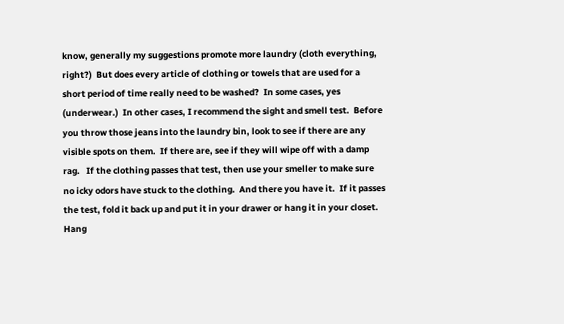know, generally my suggestions promote more laundry (cloth everything, right?)  But does every article of clothing or towels that are used for a short period of time really need to be washed?  In some cases, yes (underwear.)  In other cases, I recommend the sight and smell test.  Before you throw those jeans into the laundry bin, look to see if there are any visible spots on them.  If there are, see if they will wipe off with a damp rag.   If the clothing passes that test, then use your smeller to make sure no icky odors have stuck to the clothing.  And there you have it.  If it passes the test, fold it back up and put it in your drawer or hang it in your closet.  Hang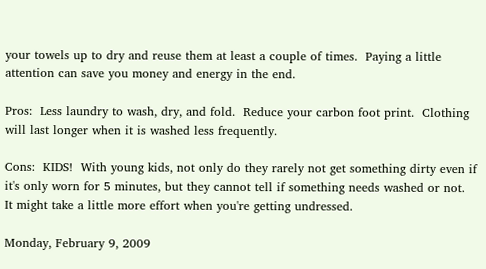your towels up to dry and reuse them at least a couple of times.  Paying a little attention can save you money and energy in the end.

Pros:  Less laundry to wash, dry, and fold.  Reduce your carbon foot print.  Clothing will last longer when it is washed less frequently.

Cons:  KIDS!  With young kids, not only do they rarely not get something dirty even if it's only worn for 5 minutes, but they cannot tell if something needs washed or not.   It might take a little more effort when you're getting undressed.

Monday, February 9, 2009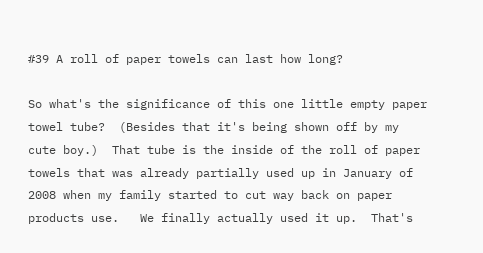#39 A roll of paper towels can last how long?

So what's the significance of this one little empty paper towel tube?  (Besides that it's being shown off by my cute boy.)  That tube is the inside of the roll of paper towels that was already partially used up in January of 2008 when my family started to cut way back on paper products use.   We finally actually used it up.  That's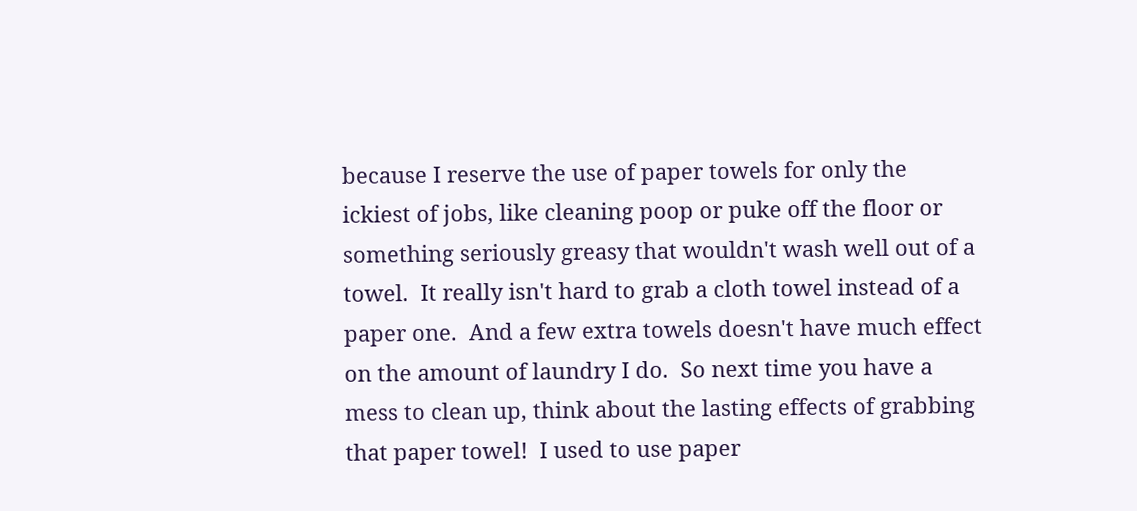because I reserve the use of paper towels for only the ickiest of jobs, like cleaning poop or puke off the floor or something seriously greasy that wouldn't wash well out of a towel.  It really isn't hard to grab a cloth towel instead of a paper one.  And a few extra towels doesn't have much effect on the amount of laundry I do.  So next time you have a mess to clean up, think about the lasting effects of grabbing that paper towel!  I used to use paper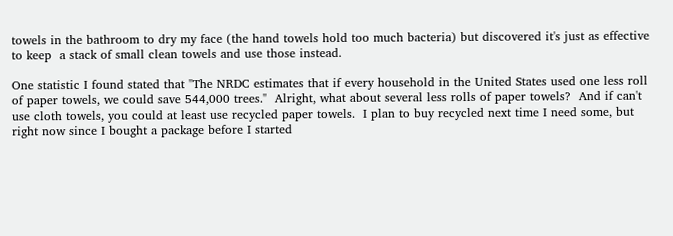towels in the bathroom to dry my face (the hand towels hold too much bacteria) but discovered it's just as effective to keep  a stack of small clean towels and use those instead.

One statistic I found stated that "The NRDC estimates that if every household in the United States used one less roll of paper towels, we could save 544,000 trees."  Alright, what about several less rolls of paper towels?  And if can't use cloth towels, you could at least use recycled paper towels.  I plan to buy recycled next time I need some, but right now since I bought a package before I started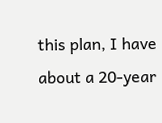this plan, I have about a 20-year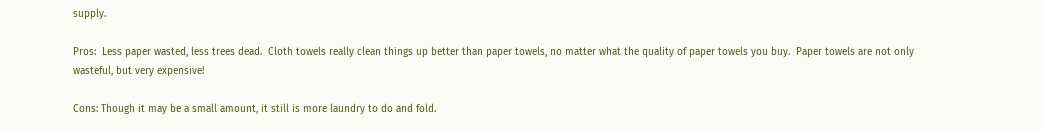supply.

Pros:  Less paper wasted, less trees dead.  Cloth towels really clean things up better than paper towels, no matter what the quality of paper towels you buy.  Paper towels are not only wasteful, but very expensive!

Cons: Though it may be a small amount, it still is more laundry to do and fold.